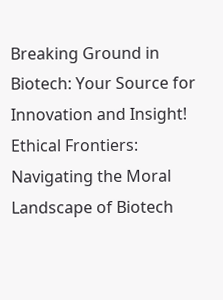Breaking Ground in Biotech: Your Source for Innovation and Insight!
Ethical Frontiers: Navigating the Moral Landscape of Biotech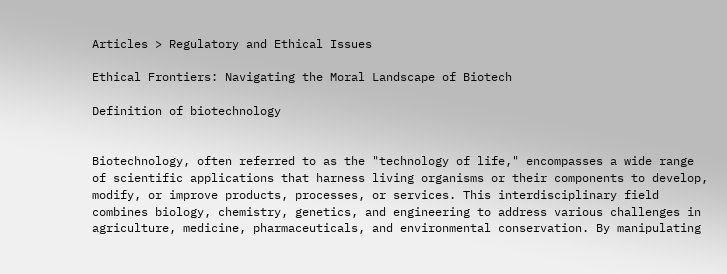Articles > Regulatory and Ethical Issues

Ethical Frontiers: Navigating the Moral Landscape of Biotech

Definition of biotechnology


Biotechnology, often referred to as the "technology of life," encompasses a wide range of scientific applications that harness living organisms or their components to develop, modify, or improve products, processes, or services. This interdisciplinary field combines biology, chemistry, genetics, and engineering to address various challenges in agriculture, medicine, pharmaceuticals, and environmental conservation. By manipulating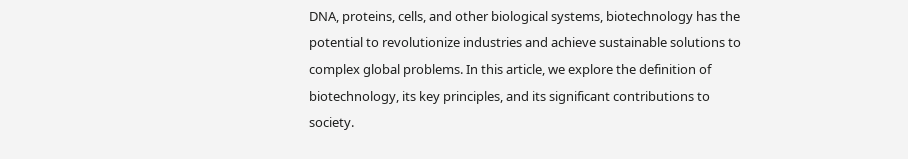DNA, proteins, cells, and other biological systems, biotechnology has the potential to revolutionize industries and achieve sustainable solutions to complex global problems. In this article, we explore the definition of biotechnology, its key principles, and its significant contributions to society.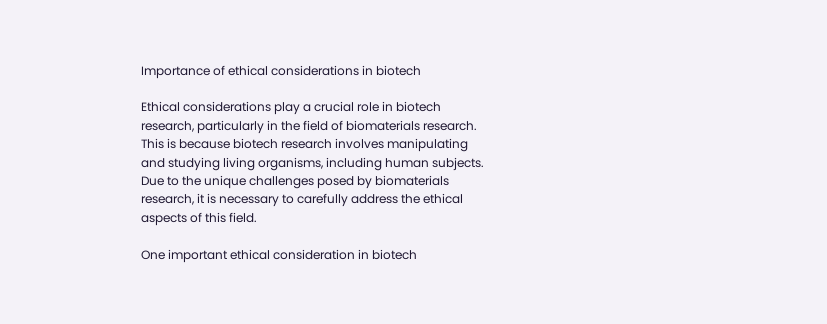Importance of ethical considerations in biotech

Ethical considerations play a crucial role in biotech research, particularly in the field of biomaterials research. This is because biotech research involves manipulating and studying living organisms, including human subjects. Due to the unique challenges posed by biomaterials research, it is necessary to carefully address the ethical aspects of this field.

One important ethical consideration in biotech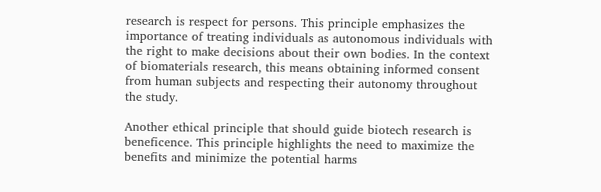research is respect for persons. This principle emphasizes the importance of treating individuals as autonomous individuals with the right to make decisions about their own bodies. In the context of biomaterials research, this means obtaining informed consent from human subjects and respecting their autonomy throughout the study.

Another ethical principle that should guide biotech research is beneficence. This principle highlights the need to maximize the benefits and minimize the potential harms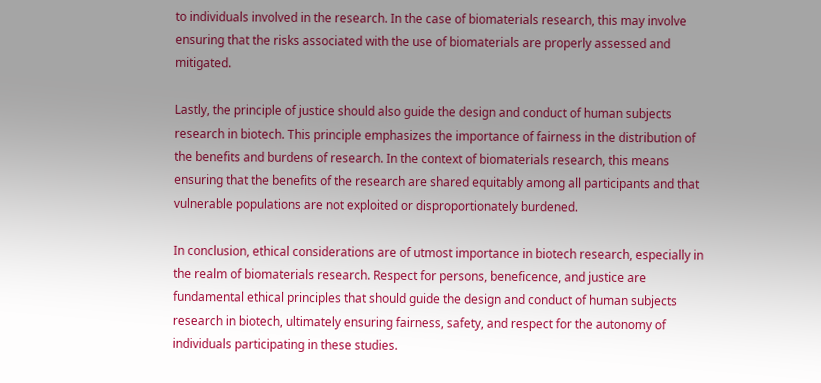to individuals involved in the research. In the case of biomaterials research, this may involve ensuring that the risks associated with the use of biomaterials are properly assessed and mitigated.

Lastly, the principle of justice should also guide the design and conduct of human subjects research in biotech. This principle emphasizes the importance of fairness in the distribution of the benefits and burdens of research. In the context of biomaterials research, this means ensuring that the benefits of the research are shared equitably among all participants and that vulnerable populations are not exploited or disproportionately burdened.

In conclusion, ethical considerations are of utmost importance in biotech research, especially in the realm of biomaterials research. Respect for persons, beneficence, and justice are fundamental ethical principles that should guide the design and conduct of human subjects research in biotech, ultimately ensuring fairness, safety, and respect for the autonomy of individuals participating in these studies.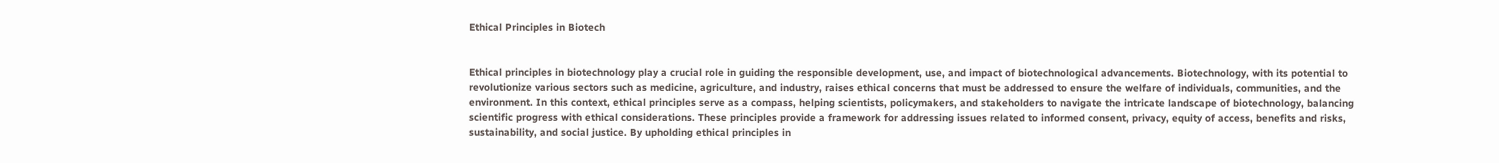Ethical Principles in Biotech


Ethical principles in biotechnology play a crucial role in guiding the responsible development, use, and impact of biotechnological advancements. Biotechnology, with its potential to revolutionize various sectors such as medicine, agriculture, and industry, raises ethical concerns that must be addressed to ensure the welfare of individuals, communities, and the environment. In this context, ethical principles serve as a compass, helping scientists, policymakers, and stakeholders to navigate the intricate landscape of biotechnology, balancing scientific progress with ethical considerations. These principles provide a framework for addressing issues related to informed consent, privacy, equity of access, benefits and risks, sustainability, and social justice. By upholding ethical principles in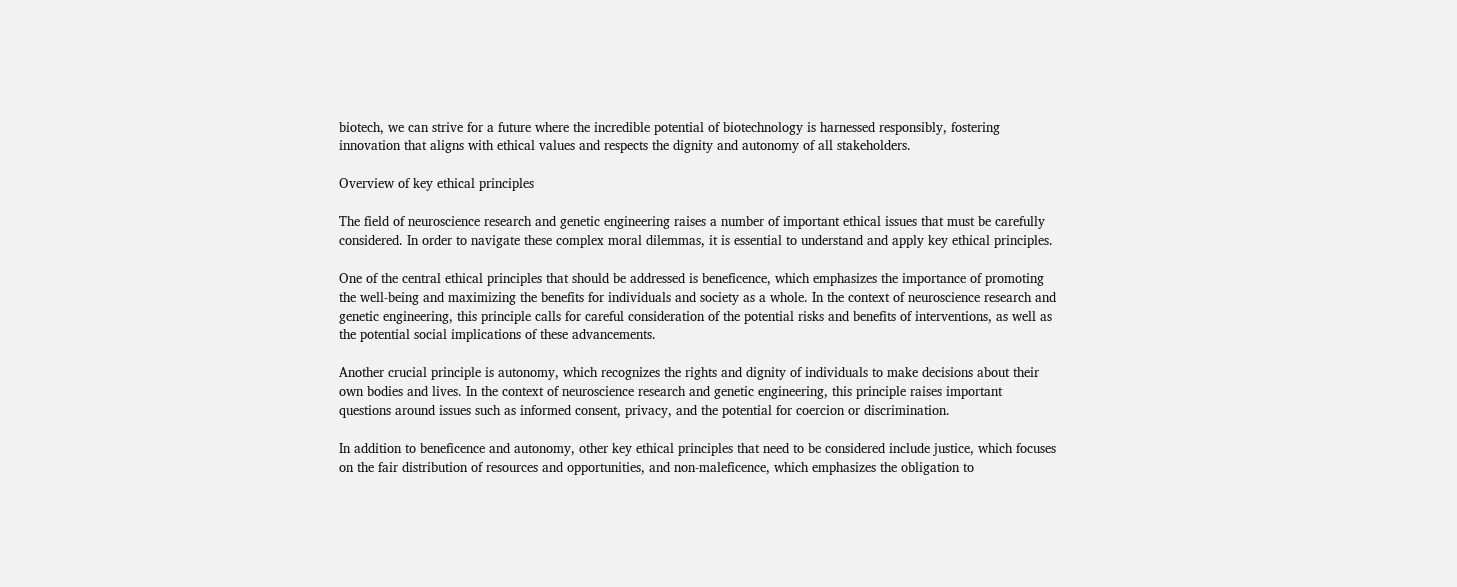biotech, we can strive for a future where the incredible potential of biotechnology is harnessed responsibly, fostering innovation that aligns with ethical values and respects the dignity and autonomy of all stakeholders.

Overview of key ethical principles

The field of neuroscience research and genetic engineering raises a number of important ethical issues that must be carefully considered. In order to navigate these complex moral dilemmas, it is essential to understand and apply key ethical principles.

One of the central ethical principles that should be addressed is beneficence, which emphasizes the importance of promoting the well-being and maximizing the benefits for individuals and society as a whole. In the context of neuroscience research and genetic engineering, this principle calls for careful consideration of the potential risks and benefits of interventions, as well as the potential social implications of these advancements.

Another crucial principle is autonomy, which recognizes the rights and dignity of individuals to make decisions about their own bodies and lives. In the context of neuroscience research and genetic engineering, this principle raises important questions around issues such as informed consent, privacy, and the potential for coercion or discrimination.

In addition to beneficence and autonomy, other key ethical principles that need to be considered include justice, which focuses on the fair distribution of resources and opportunities, and non-maleficence, which emphasizes the obligation to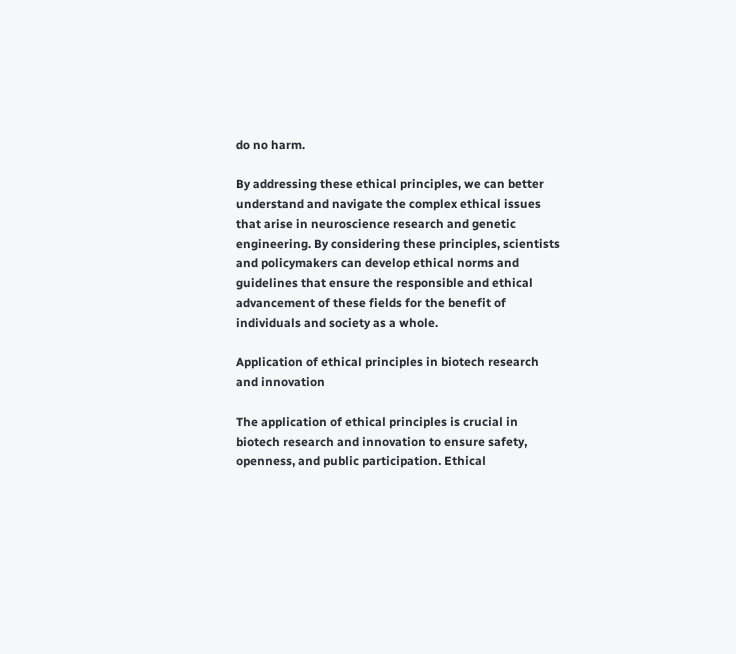do no harm.

By addressing these ethical principles, we can better understand and navigate the complex ethical issues that arise in neuroscience research and genetic engineering. By considering these principles, scientists and policymakers can develop ethical norms and guidelines that ensure the responsible and ethical advancement of these fields for the benefit of individuals and society as a whole.

Application of ethical principles in biotech research and innovation

The application of ethical principles is crucial in biotech research and innovation to ensure safety, openness, and public participation. Ethical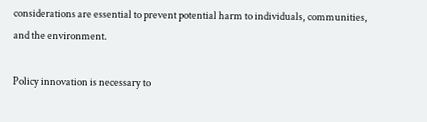considerations are essential to prevent potential harm to individuals, communities, and the environment.

Policy innovation is necessary to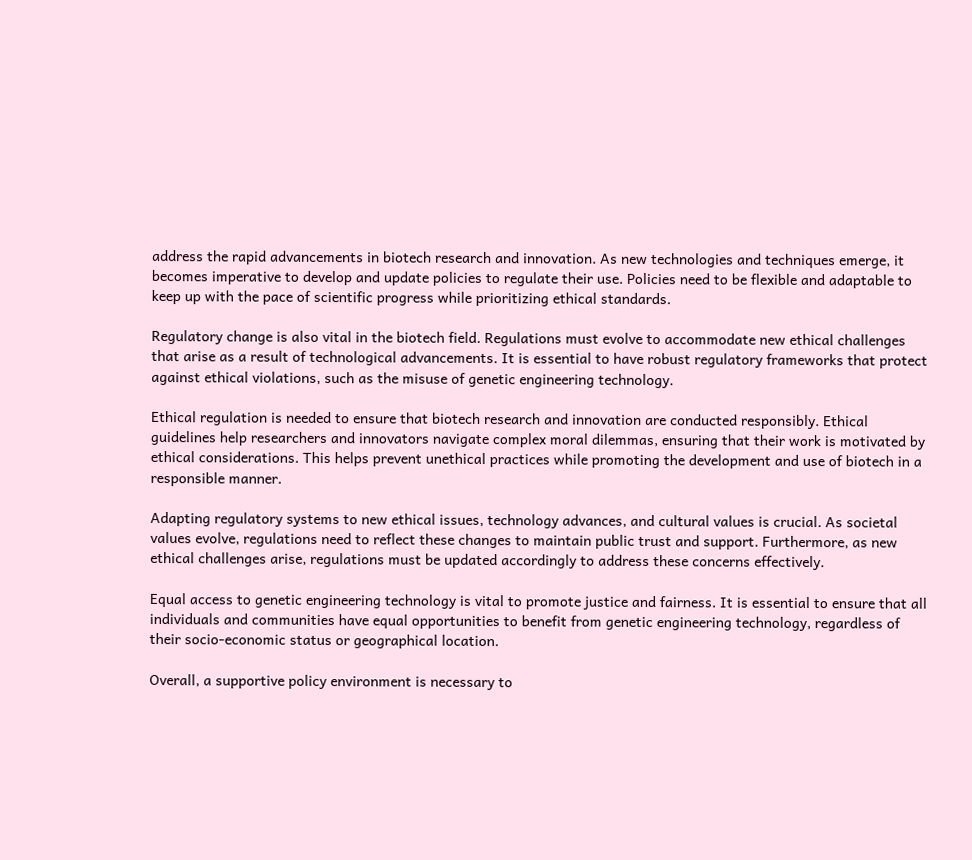address the rapid advancements in biotech research and innovation. As new technologies and techniques emerge, it becomes imperative to develop and update policies to regulate their use. Policies need to be flexible and adaptable to keep up with the pace of scientific progress while prioritizing ethical standards.

Regulatory change is also vital in the biotech field. Regulations must evolve to accommodate new ethical challenges that arise as a result of technological advancements. It is essential to have robust regulatory frameworks that protect against ethical violations, such as the misuse of genetic engineering technology.

Ethical regulation is needed to ensure that biotech research and innovation are conducted responsibly. Ethical guidelines help researchers and innovators navigate complex moral dilemmas, ensuring that their work is motivated by ethical considerations. This helps prevent unethical practices while promoting the development and use of biotech in a responsible manner.

Adapting regulatory systems to new ethical issues, technology advances, and cultural values is crucial. As societal values evolve, regulations need to reflect these changes to maintain public trust and support. Furthermore, as new ethical challenges arise, regulations must be updated accordingly to address these concerns effectively.

Equal access to genetic engineering technology is vital to promote justice and fairness. It is essential to ensure that all individuals and communities have equal opportunities to benefit from genetic engineering technology, regardless of their socio-economic status or geographical location.

Overall, a supportive policy environment is necessary to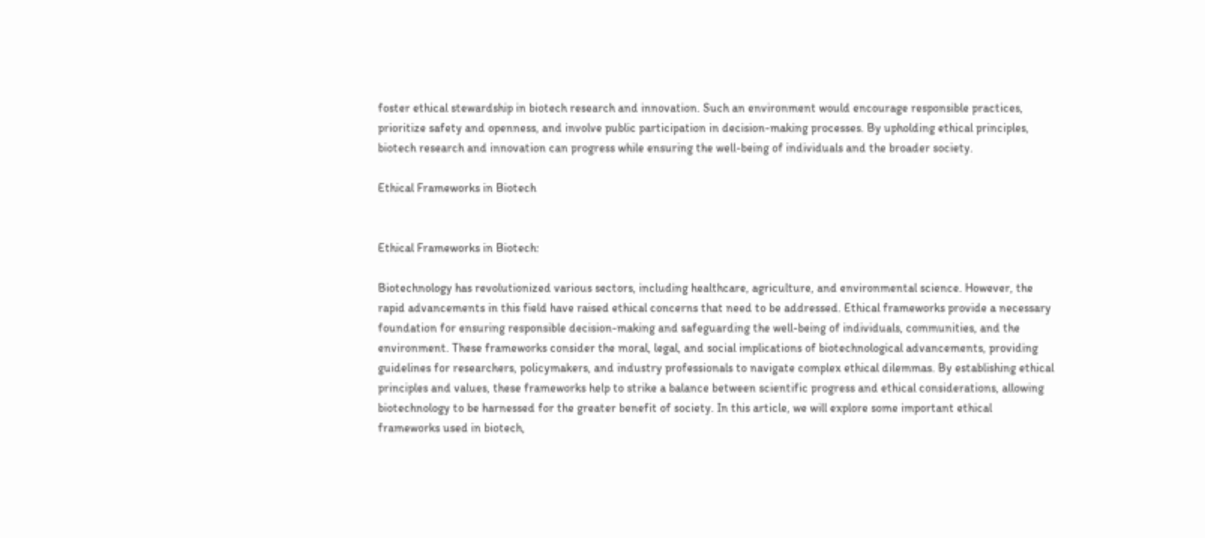foster ethical stewardship in biotech research and innovation. Such an environment would encourage responsible practices, prioritize safety and openness, and involve public participation in decision-making processes. By upholding ethical principles, biotech research and innovation can progress while ensuring the well-being of individuals and the broader society.

Ethical Frameworks in Biotech


Ethical Frameworks in Biotech:

Biotechnology has revolutionized various sectors, including healthcare, agriculture, and environmental science. However, the rapid advancements in this field have raised ethical concerns that need to be addressed. Ethical frameworks provide a necessary foundation for ensuring responsible decision-making and safeguarding the well-being of individuals, communities, and the environment. These frameworks consider the moral, legal, and social implications of biotechnological advancements, providing guidelines for researchers, policymakers, and industry professionals to navigate complex ethical dilemmas. By establishing ethical principles and values, these frameworks help to strike a balance between scientific progress and ethical considerations, allowing biotechnology to be harnessed for the greater benefit of society. In this article, we will explore some important ethical frameworks used in biotech,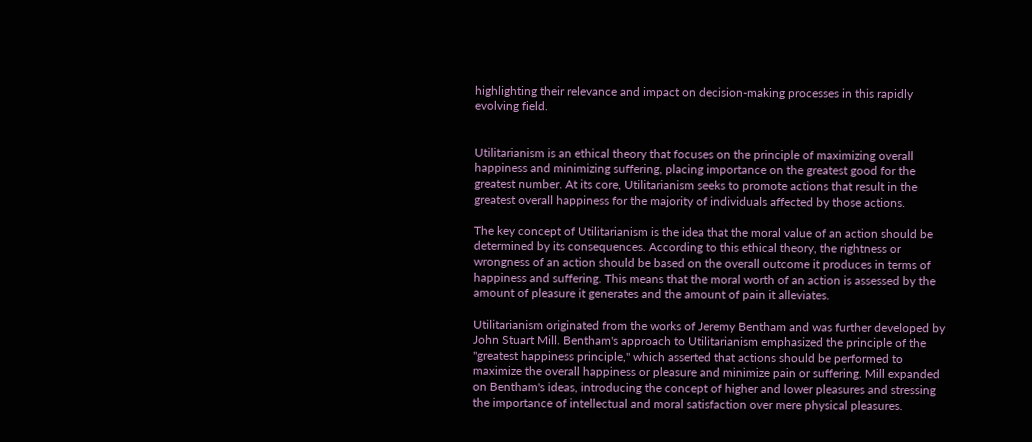highlighting their relevance and impact on decision-making processes in this rapidly evolving field.


Utilitarianism is an ethical theory that focuses on the principle of maximizing overall happiness and minimizing suffering, placing importance on the greatest good for the greatest number. At its core, Utilitarianism seeks to promote actions that result in the greatest overall happiness for the majority of individuals affected by those actions.

The key concept of Utilitarianism is the idea that the moral value of an action should be determined by its consequences. According to this ethical theory, the rightness or wrongness of an action should be based on the overall outcome it produces in terms of happiness and suffering. This means that the moral worth of an action is assessed by the amount of pleasure it generates and the amount of pain it alleviates.

Utilitarianism originated from the works of Jeremy Bentham and was further developed by John Stuart Mill. Bentham's approach to Utilitarianism emphasized the principle of the "greatest happiness principle," which asserted that actions should be performed to maximize the overall happiness or pleasure and minimize pain or suffering. Mill expanded on Bentham's ideas, introducing the concept of higher and lower pleasures and stressing the importance of intellectual and moral satisfaction over mere physical pleasures.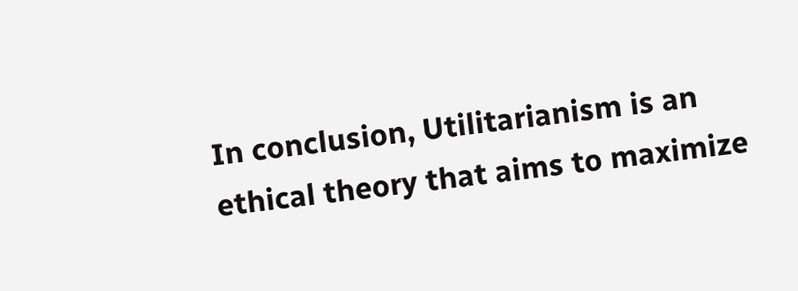In conclusion, Utilitarianism is an ethical theory that aims to maximize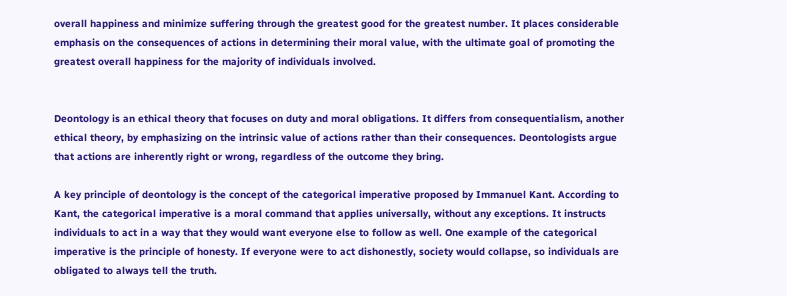overall happiness and minimize suffering through the greatest good for the greatest number. It places considerable emphasis on the consequences of actions in determining their moral value, with the ultimate goal of promoting the greatest overall happiness for the majority of individuals involved.


Deontology is an ethical theory that focuses on duty and moral obligations. It differs from consequentialism, another ethical theory, by emphasizing on the intrinsic value of actions rather than their consequences. Deontologists argue that actions are inherently right or wrong, regardless of the outcome they bring.

A key principle of deontology is the concept of the categorical imperative proposed by Immanuel Kant. According to Kant, the categorical imperative is a moral command that applies universally, without any exceptions. It instructs individuals to act in a way that they would want everyone else to follow as well. One example of the categorical imperative is the principle of honesty. If everyone were to act dishonestly, society would collapse, so individuals are obligated to always tell the truth.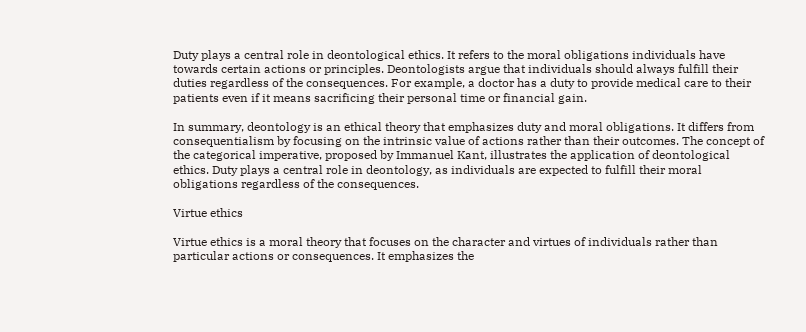Duty plays a central role in deontological ethics. It refers to the moral obligations individuals have towards certain actions or principles. Deontologists argue that individuals should always fulfill their duties regardless of the consequences. For example, a doctor has a duty to provide medical care to their patients even if it means sacrificing their personal time or financial gain.

In summary, deontology is an ethical theory that emphasizes duty and moral obligations. It differs from consequentialism by focusing on the intrinsic value of actions rather than their outcomes. The concept of the categorical imperative, proposed by Immanuel Kant, illustrates the application of deontological ethics. Duty plays a central role in deontology, as individuals are expected to fulfill their moral obligations regardless of the consequences.

Virtue ethics

Virtue ethics is a moral theory that focuses on the character and virtues of individuals rather than particular actions or consequences. It emphasizes the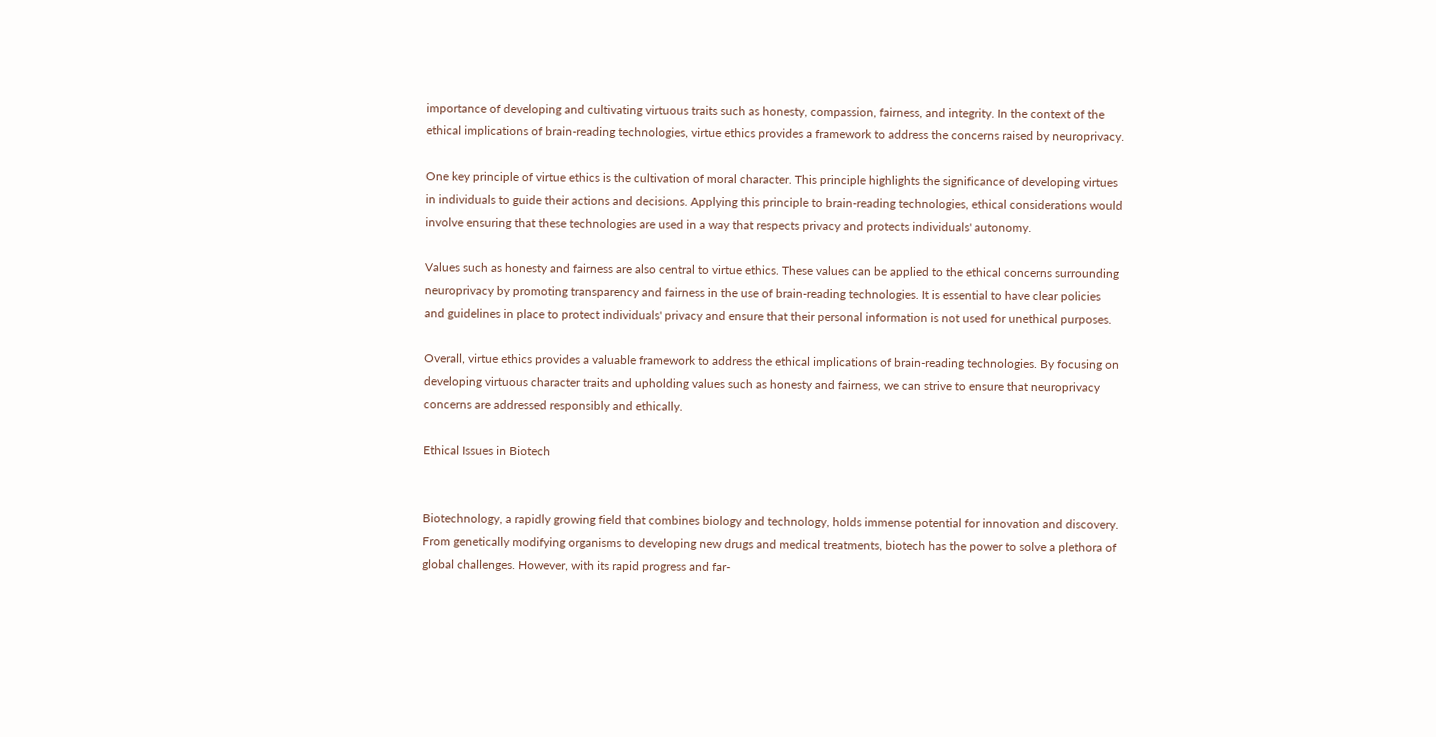importance of developing and cultivating virtuous traits such as honesty, compassion, fairness, and integrity. In the context of the ethical implications of brain-reading technologies, virtue ethics provides a framework to address the concerns raised by neuroprivacy.

One key principle of virtue ethics is the cultivation of moral character. This principle highlights the significance of developing virtues in individuals to guide their actions and decisions. Applying this principle to brain-reading technologies, ethical considerations would involve ensuring that these technologies are used in a way that respects privacy and protects individuals' autonomy.

Values such as honesty and fairness are also central to virtue ethics. These values can be applied to the ethical concerns surrounding neuroprivacy by promoting transparency and fairness in the use of brain-reading technologies. It is essential to have clear policies and guidelines in place to protect individuals' privacy and ensure that their personal information is not used for unethical purposes.

Overall, virtue ethics provides a valuable framework to address the ethical implications of brain-reading technologies. By focusing on developing virtuous character traits and upholding values such as honesty and fairness, we can strive to ensure that neuroprivacy concerns are addressed responsibly and ethically.

Ethical Issues in Biotech


Biotechnology, a rapidly growing field that combines biology and technology, holds immense potential for innovation and discovery. From genetically modifying organisms to developing new drugs and medical treatments, biotech has the power to solve a plethora of global challenges. However, with its rapid progress and far-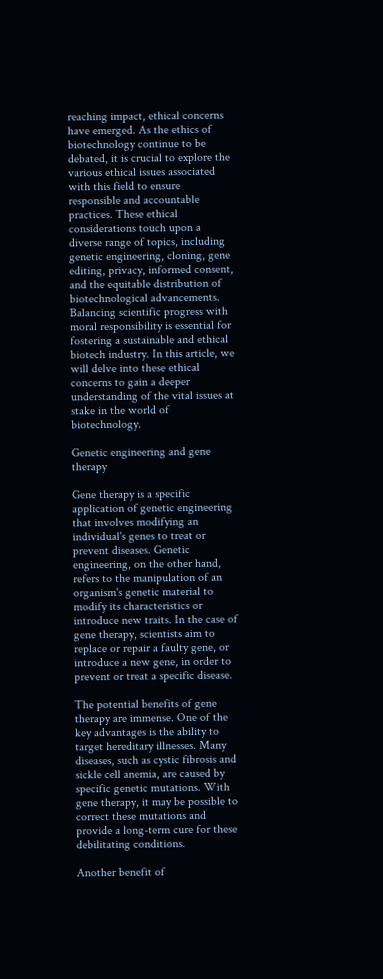reaching impact, ethical concerns have emerged. As the ethics of biotechnology continue to be debated, it is crucial to explore the various ethical issues associated with this field to ensure responsible and accountable practices. These ethical considerations touch upon a diverse range of topics, including genetic engineering, cloning, gene editing, privacy, informed consent, and the equitable distribution of biotechnological advancements. Balancing scientific progress with moral responsibility is essential for fostering a sustainable and ethical biotech industry. In this article, we will delve into these ethical concerns to gain a deeper understanding of the vital issues at stake in the world of biotechnology.

Genetic engineering and gene therapy

Gene therapy is a specific application of genetic engineering that involves modifying an individual's genes to treat or prevent diseases. Genetic engineering, on the other hand, refers to the manipulation of an organism's genetic material to modify its characteristics or introduce new traits. In the case of gene therapy, scientists aim to replace or repair a faulty gene, or introduce a new gene, in order to prevent or treat a specific disease.

The potential benefits of gene therapy are immense. One of the key advantages is the ability to target hereditary illnesses. Many diseases, such as cystic fibrosis and sickle cell anemia, are caused by specific genetic mutations. With gene therapy, it may be possible to correct these mutations and provide a long-term cure for these debilitating conditions.

Another benefit of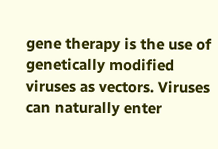gene therapy is the use of genetically modified viruses as vectors. Viruses can naturally enter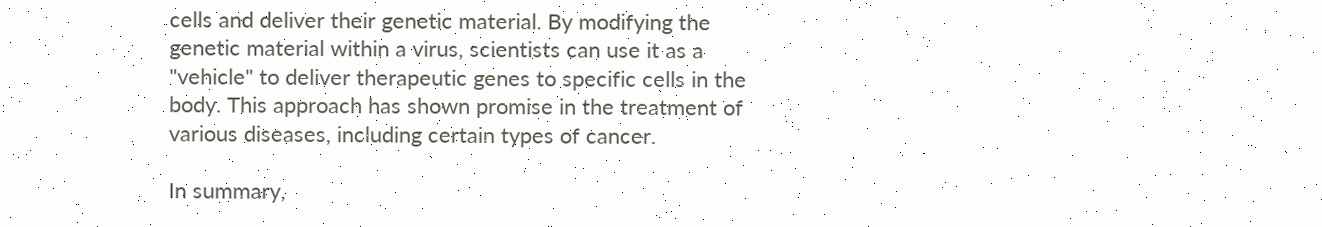cells and deliver their genetic material. By modifying the genetic material within a virus, scientists can use it as a "vehicle" to deliver therapeutic genes to specific cells in the body. This approach has shown promise in the treatment of various diseases, including certain types of cancer.

In summary,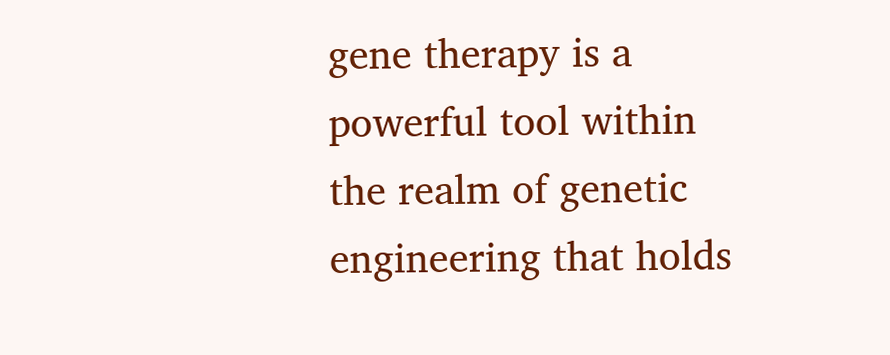gene therapy is a powerful tool within the realm of genetic engineering that holds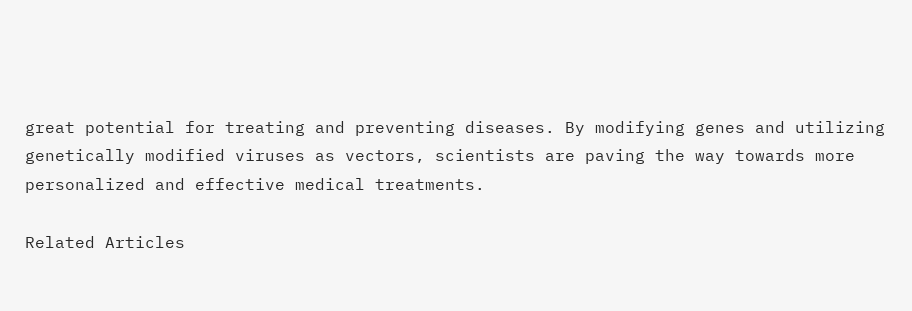great potential for treating and preventing diseases. By modifying genes and utilizing genetically modified viruses as vectors, scientists are paving the way towards more personalized and effective medical treatments.

Related Articles